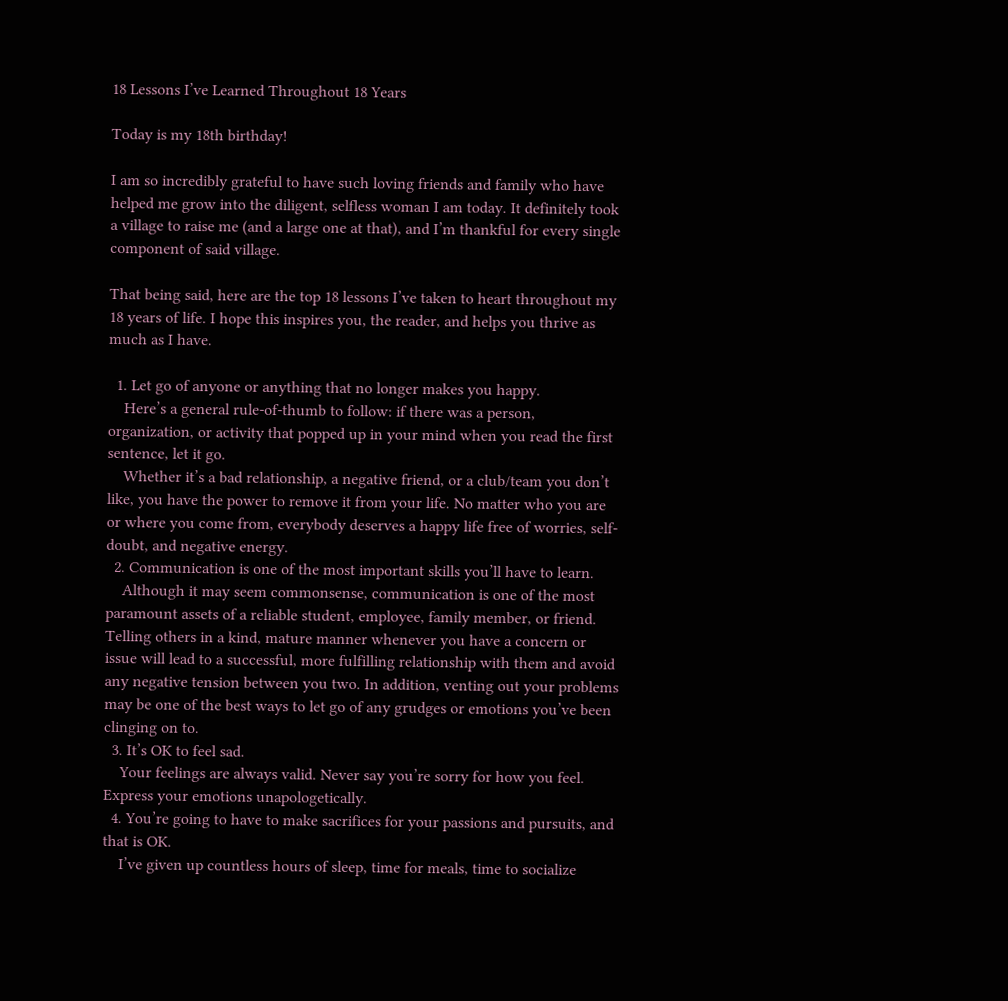18 Lessons I’ve Learned Throughout 18 Years

Today is my 18th birthday!

I am so incredibly grateful to have such loving friends and family who have helped me grow into the diligent, selfless woman I am today. It definitely took a village to raise me (and a large one at that), and I’m thankful for every single component of said village.

That being said, here are the top 18 lessons I’ve taken to heart throughout my 18 years of life. I hope this inspires you, the reader, and helps you thrive as much as I have.

  1. Let go of anyone or anything that no longer makes you happy.
    Here’s a general rule-of-thumb to follow: if there was a person, organization, or activity that popped up in your mind when you read the first sentence, let it go.
    Whether it’s a bad relationship, a negative friend, or a club/team you don’t like, you have the power to remove it from your life. No matter who you are or where you come from, everybody deserves a happy life free of worries, self-doubt, and negative energy.
  2. Communication is one of the most important skills you’ll have to learn.
    Although it may seem commonsense, communication is one of the most paramount assets of a reliable student, employee, family member, or friend. Telling others in a kind, mature manner whenever you have a concern or issue will lead to a successful, more fulfilling relationship with them and avoid any negative tension between you two. In addition, venting out your problems may be one of the best ways to let go of any grudges or emotions you’ve been clinging on to.
  3. It’s OK to feel sad.
    Your feelings are always valid. Never say you’re sorry for how you feel. Express your emotions unapologetically.
  4. You’re going to have to make sacrifices for your passions and pursuits, and that is OK.
    I’ve given up countless hours of sleep, time for meals, time to socialize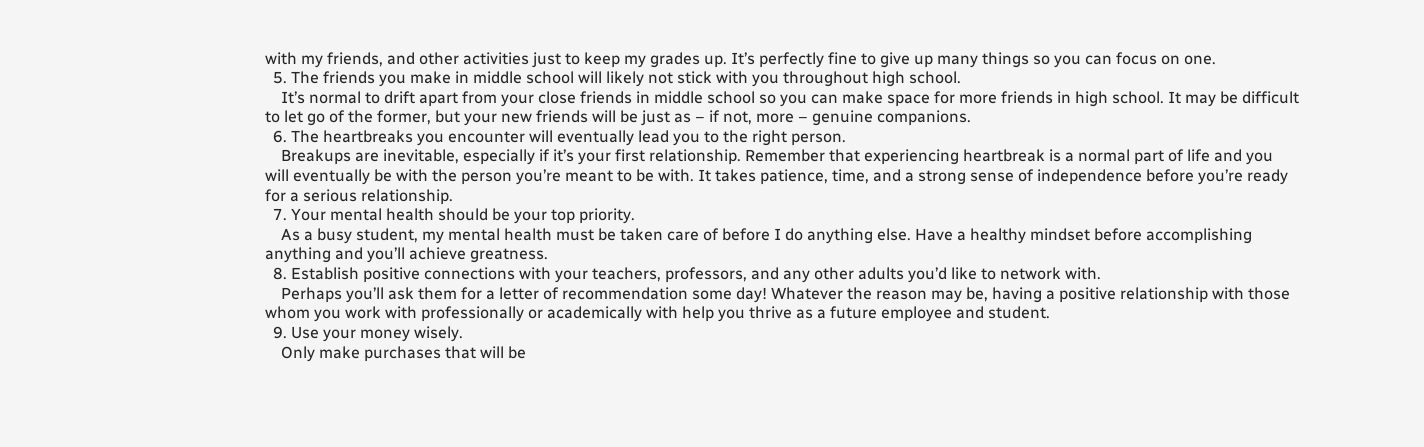with my friends, and other activities just to keep my grades up. It’s perfectly fine to give up many things so you can focus on one.
  5. The friends you make in middle school will likely not stick with you throughout high school.
    It’s normal to drift apart from your close friends in middle school so you can make space for more friends in high school. It may be difficult to let go of the former, but your new friends will be just as – if not, more – genuine companions.
  6. The heartbreaks you encounter will eventually lead you to the right person.
    Breakups are inevitable, especially if it’s your first relationship. Remember that experiencing heartbreak is a normal part of life and you will eventually be with the person you’re meant to be with. It takes patience, time, and a strong sense of independence before you’re ready for a serious relationship.
  7. Your mental health should be your top priority.
    As a busy student, my mental health must be taken care of before I do anything else. Have a healthy mindset before accomplishing anything and you’ll achieve greatness.
  8. Establish positive connections with your teachers, professors, and any other adults you’d like to network with.
    Perhaps you’ll ask them for a letter of recommendation some day! Whatever the reason may be, having a positive relationship with those whom you work with professionally or academically with help you thrive as a future employee and student.
  9. Use your money wisely.
    Only make purchases that will be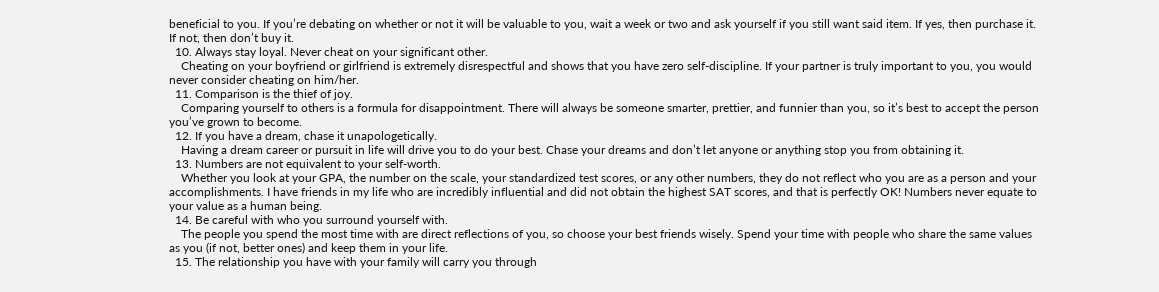beneficial to you. If you’re debating on whether or not it will be valuable to you, wait a week or two and ask yourself if you still want said item. If yes, then purchase it. If not, then don’t buy it.
  10. Always stay loyal. Never cheat on your significant other.
    Cheating on your boyfriend or girlfriend is extremely disrespectful and shows that you have zero self-discipline. If your partner is truly important to you, you would never consider cheating on him/her.
  11. Comparison is the thief of joy.
    Comparing yourself to others is a formula for disappointment. There will always be someone smarter, prettier, and funnier than you, so it’s best to accept the person you’ve grown to become.
  12. If you have a dream, chase it unapologetically.
    Having a dream career or pursuit in life will drive you to do your best. Chase your dreams and don’t let anyone or anything stop you from obtaining it.
  13. Numbers are not equivalent to your self-worth.
    Whether you look at your GPA, the number on the scale, your standardized test scores, or any other numbers, they do not reflect who you are as a person and your accomplishments. I have friends in my life who are incredibly influential and did not obtain the highest SAT scores, and that is perfectly OK! Numbers never equate to your value as a human being.
  14. Be careful with who you surround yourself with.
    The people you spend the most time with are direct reflections of you, so choose your best friends wisely. Spend your time with people who share the same values as you (if not, better ones) and keep them in your life.
  15. The relationship you have with your family will carry you through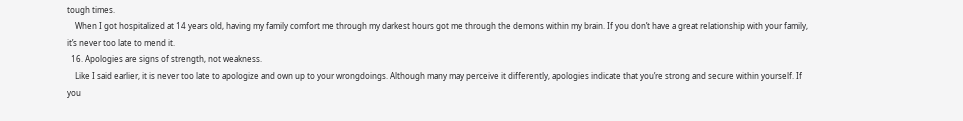tough times.
    When I got hospitalized at 14 years old, having my family comfort me through my darkest hours got me through the demons within my brain. If you don’t have a great relationship with your family, it’s never too late to mend it.
  16. Apologies are signs of strength, not weakness.
    Like I said earlier, it is never too late to apologize and own up to your wrongdoings. Although many may perceive it differently, apologies indicate that you’re strong and secure within yourself. If you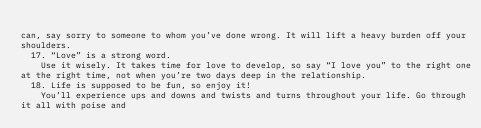can, say sorry to someone to whom you’ve done wrong. It will lift a heavy burden off your shoulders.
  17. “Love” is a strong word.
    Use it wisely. It takes time for love to develop, so say “I love you” to the right one at the right time, not when you’re two days deep in the relationship.
  18. Life is supposed to be fun, so enjoy it!
    You’ll experience ups and downs and twists and turns throughout your life. Go through it all with poise and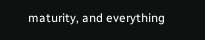maturity, and everything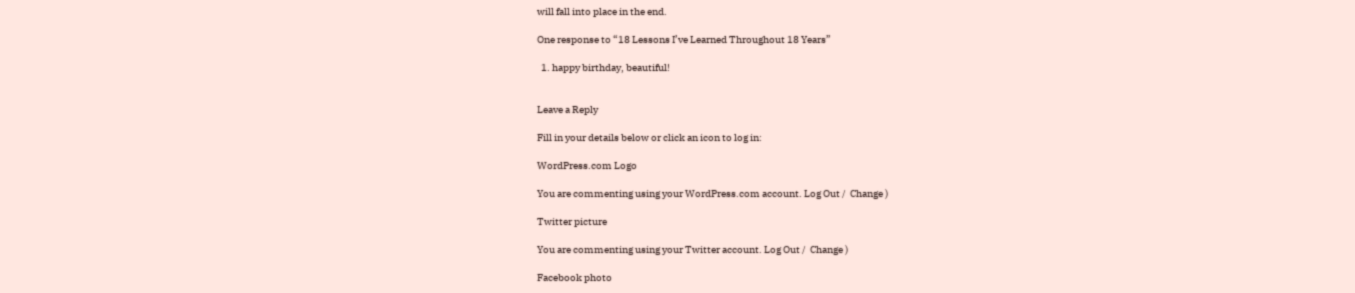will fall into place in the end.

One response to “18 Lessons I’ve Learned Throughout 18 Years”

  1. happy birthday, beautiful!


Leave a Reply

Fill in your details below or click an icon to log in:

WordPress.com Logo

You are commenting using your WordPress.com account. Log Out /  Change )

Twitter picture

You are commenting using your Twitter account. Log Out /  Change )

Facebook photo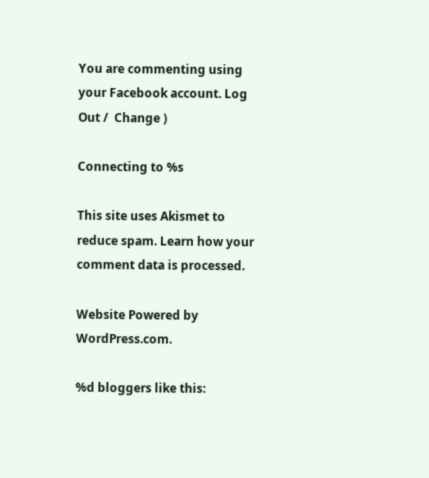You are commenting using your Facebook account. Log Out /  Change )

Connecting to %s

This site uses Akismet to reduce spam. Learn how your comment data is processed.

Website Powered by WordPress.com.

%d bloggers like this: